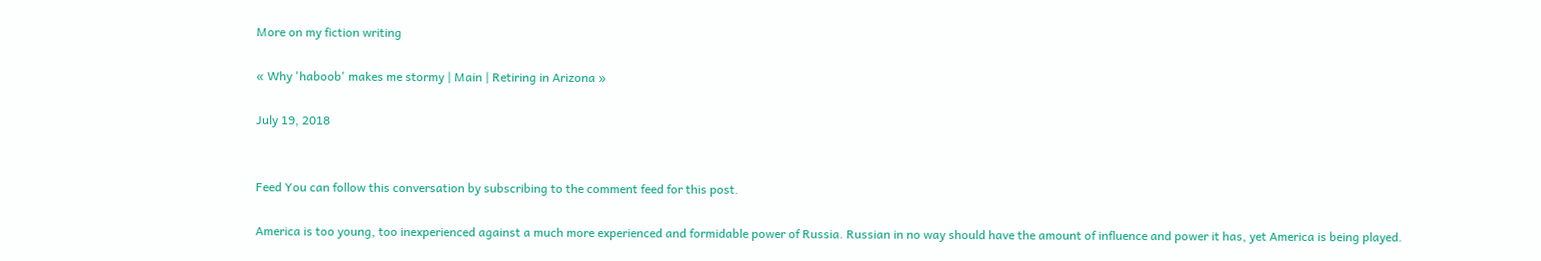More on my fiction writing

« Why 'haboob' makes me stormy | Main | Retiring in Arizona »

July 19, 2018


Feed You can follow this conversation by subscribing to the comment feed for this post.

America is too young, too inexperienced against a much more experienced and formidable power of Russia. Russian in no way should have the amount of influence and power it has, yet America is being played.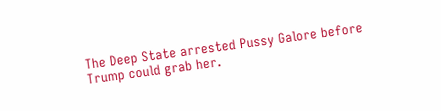The Deep State arrested Pussy Galore before Trump could grab her.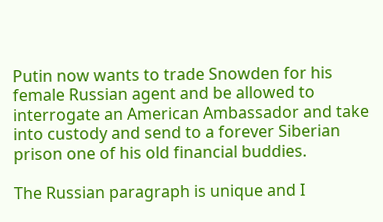Putin now wants to trade Snowden for his female Russian agent and be allowed to interrogate an American Ambassador and take into custody and send to a forever Siberian prison one of his old financial buddies.

The Russian paragraph is unique and I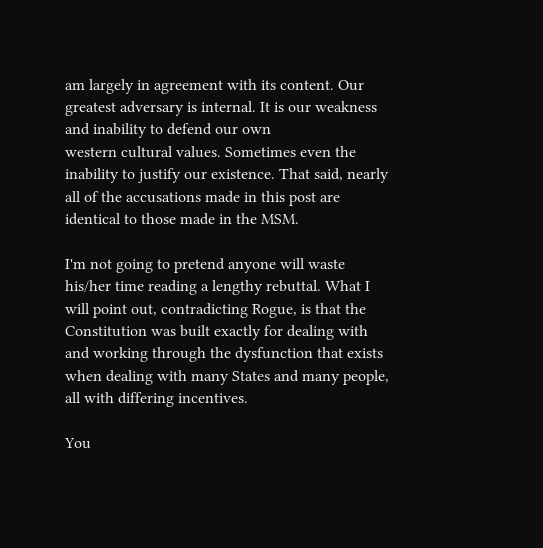am largely in agreement with its content. Our greatest adversary is internal. It is our weakness and inability to defend our own
western cultural values. Sometimes even the inability to justify our existence. That said, nearly all of the accusations made in this post are identical to those made in the MSM.

I'm not going to pretend anyone will waste his/her time reading a lengthy rebuttal. What I will point out, contradicting Rogue, is that the Constitution was built exactly for dealing with and working through the dysfunction that exists when dealing with many States and many people, all with differing incentives.

You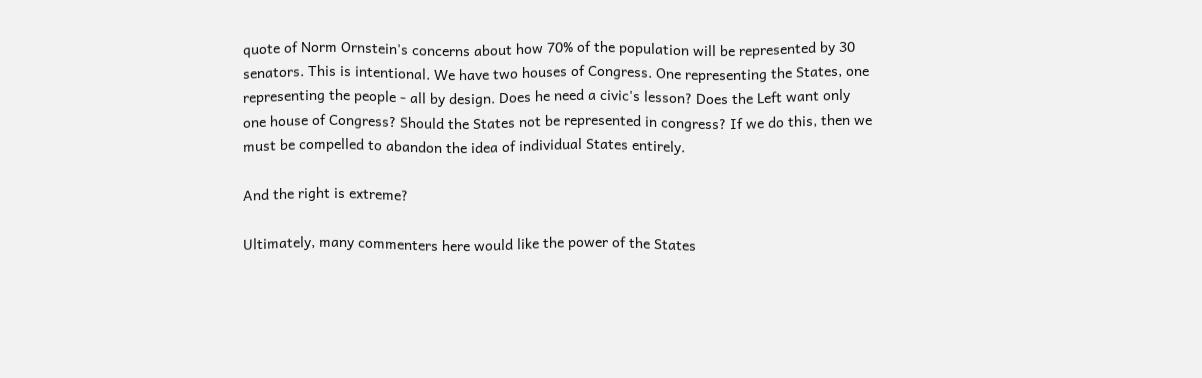quote of Norm Ornstein's concerns about how 70% of the population will be represented by 30 senators. This is intentional. We have two houses of Congress. One representing the States, one representing the people - all by design. Does he need a civic's lesson? Does the Left want only one house of Congress? Should the States not be represented in congress? If we do this, then we must be compelled to abandon the idea of individual States entirely.

And the right is extreme?

Ultimately, many commenters here would like the power of the States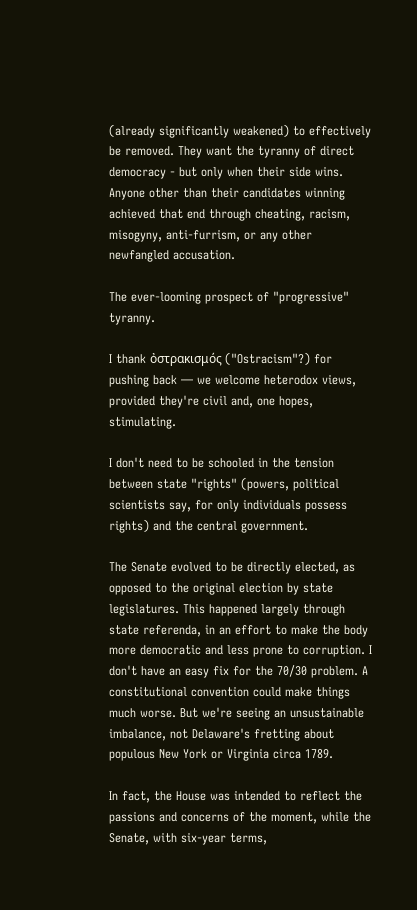(already significantly weakened) to effectively be removed. They want the tyranny of direct democracy - but only when their side wins. Anyone other than their candidates winning achieved that end through cheating, racism, misogyny, anti-furrism, or any other newfangled accusation.

The ever-looming prospect of "progressive" tyranny.

I thank ὀστρακισμός ("Ostracism"?) for pushing back — we welcome heterodox views, provided they're civil and, one hopes, stimulating.

I don't need to be schooled in the tension between state "rights" (powers, political scientists say, for only individuals possess rights) and the central government.

The Senate evolved to be directly elected, as opposed to the original election by state legislatures. This happened largely through state referenda, in an effort to make the body more democratic and less prone to corruption. I don't have an easy fix for the 70/30 problem. A constitutional convention could make things much worse. But we're seeing an unsustainable imbalance, not Delaware's fretting about populous New York or Virginia circa 1789.

In fact, the House was intended to reflect the passions and concerns of the moment, while the Senate, with six-year terms,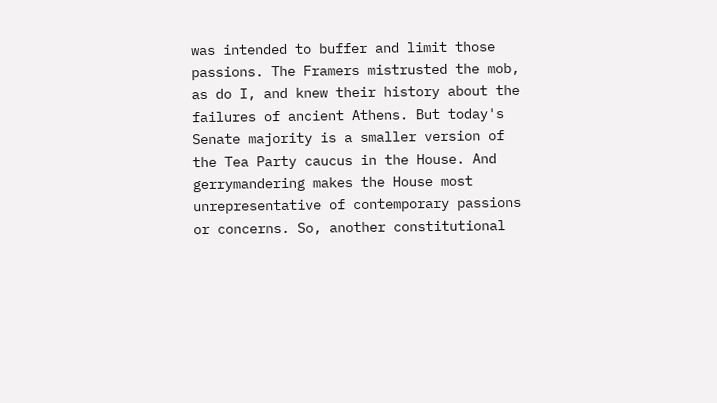was intended to buffer and limit those passions. The Framers mistrusted the mob, as do I, and knew their history about the failures of ancient Athens. But today's Senate majority is a smaller version of the Tea Party caucus in the House. And gerrymandering makes the House most unrepresentative of contemporary passions or concerns. So, another constitutional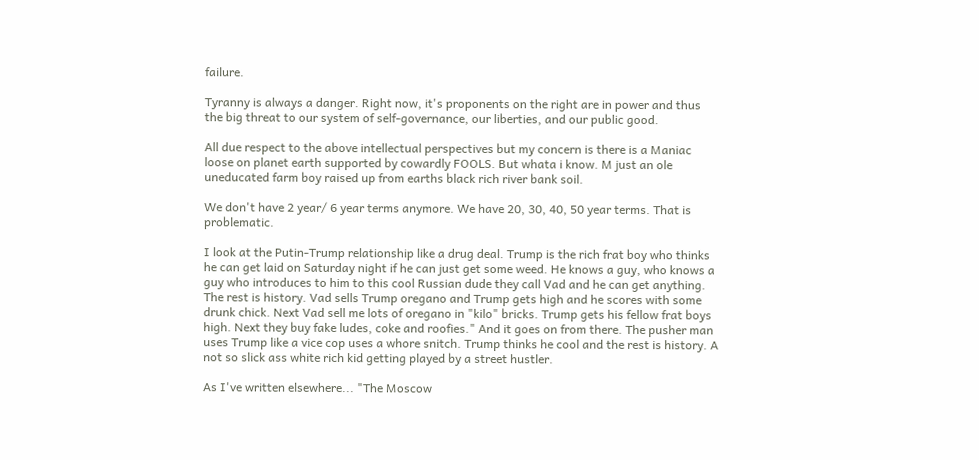failure.

Tyranny is always a danger. Right now, it's proponents on the right are in power and thus the big threat to our system of self-governance, our liberties, and our public good.

All due respect to the above intellectual perspectives but my concern is there is a Maniac loose on planet earth supported by cowardly FOOLS. But whata i know. M just an ole uneducated farm boy raised up from earths black rich river bank soil.

We don't have 2 year/ 6 year terms anymore. We have 20, 30, 40, 50 year terms. That is problematic.

I look at the Putin-Trump relationship like a drug deal. Trump is the rich frat boy who thinks he can get laid on Saturday night if he can just get some weed. He knows a guy, who knows a guy who introduces to him to this cool Russian dude they call Vad and he can get anything. The rest is history. Vad sells Trump oregano and Trump gets high and he scores with some drunk chick. Next Vad sell me lots of oregano in "kilo" bricks. Trump gets his fellow frat boys high. Next they buy fake ludes, coke and roofies." And it goes on from there. The pusher man uses Trump like a vice cop uses a whore snitch. Trump thinks he cool and the rest is history. A not so slick ass white rich kid getting played by a street hustler.

As I've written elsewhere... "The Moscow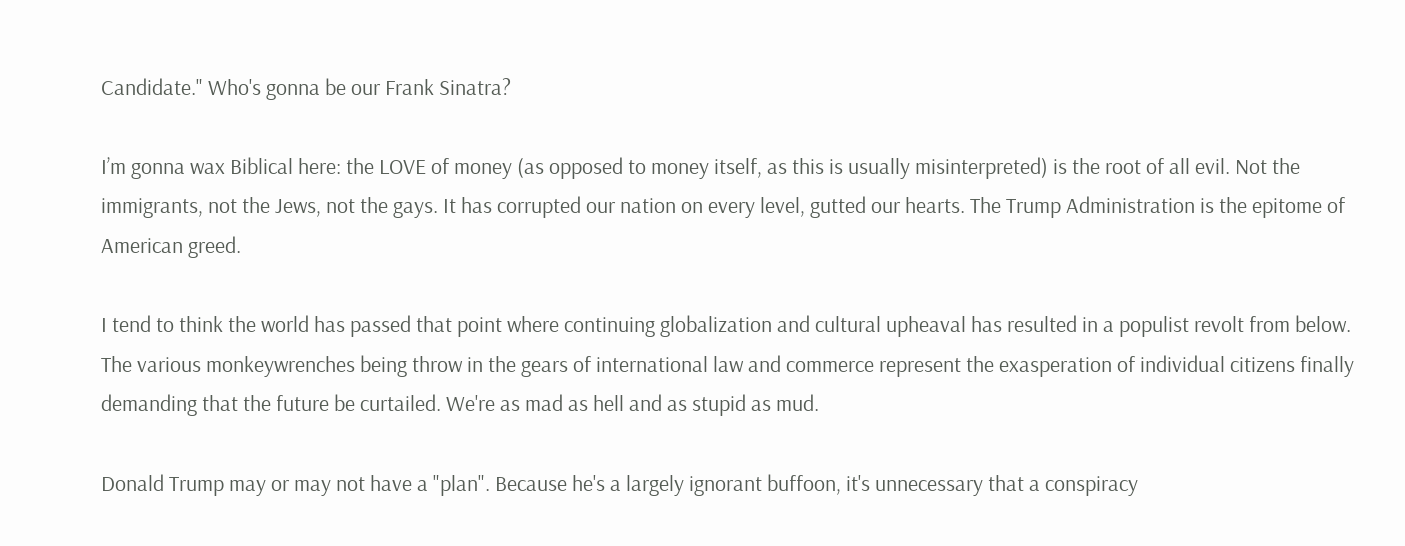Candidate." Who's gonna be our Frank Sinatra?

I’m gonna wax Biblical here: the LOVE of money (as opposed to money itself, as this is usually misinterpreted) is the root of all evil. Not the immigrants, not the Jews, not the gays. It has corrupted our nation on every level, gutted our hearts. The Trump Administration is the epitome of American greed.

I tend to think the world has passed that point where continuing globalization and cultural upheaval has resulted in a populist revolt from below. The various monkeywrenches being throw in the gears of international law and commerce represent the exasperation of individual citizens finally demanding that the future be curtailed. We're as mad as hell and as stupid as mud.

Donald Trump may or may not have a "plan". Because he's a largely ignorant buffoon, it's unnecessary that a conspiracy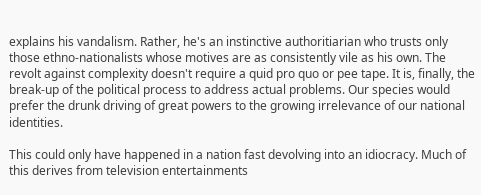explains his vandalism. Rather, he's an instinctive authoritiarian who trusts only those ethno-nationalists whose motives are as consistently vile as his own. The revolt against complexity doesn't require a quid pro quo or pee tape. It is, finally, the break-up of the political process to address actual problems. Our species would prefer the drunk driving of great powers to the growing irrelevance of our national identities.

This could only have happened in a nation fast devolving into an idiocracy. Much of this derives from television entertainments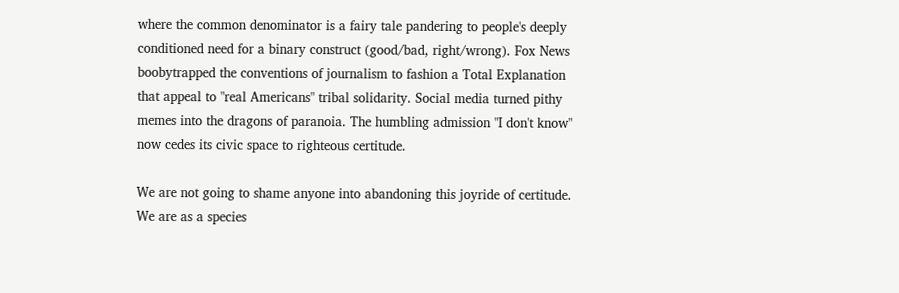where the common denominator is a fairy tale pandering to people's deeply conditioned need for a binary construct (good/bad, right/wrong). Fox News boobytrapped the conventions of journalism to fashion a Total Explanation that appeal to "real Americans" tribal solidarity. Social media turned pithy memes into the dragons of paranoia. The humbling admission "I don't know" now cedes its civic space to righteous certitude.

We are not going to shame anyone into abandoning this joyride of certitude. We are as a species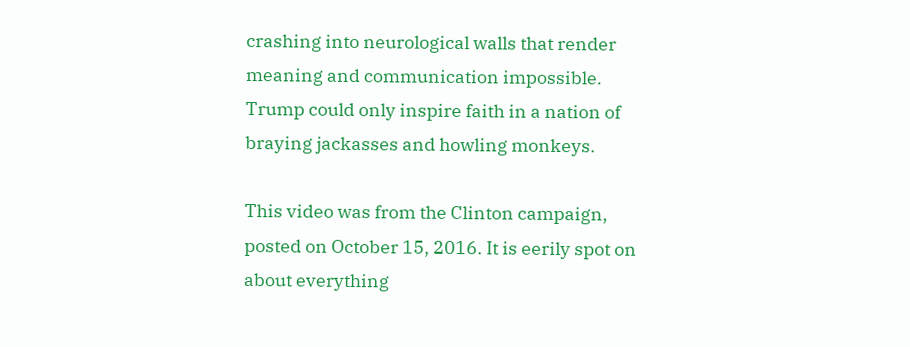crashing into neurological walls that render meaning and communication impossible. Trump could only inspire faith in a nation of braying jackasses and howling monkeys.

This video was from the Clinton campaign, posted on October 15, 2016. It is eerily spot on about everything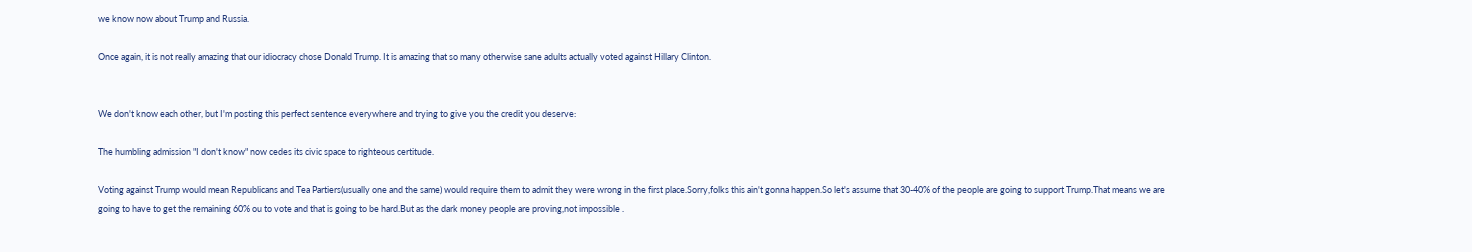we know now about Trump and Russia.

Once again, it is not really amazing that our idiocracy chose Donald Trump. It is amazing that so many otherwise sane adults actually voted against Hillary Clinton.


We don't know each other, but I'm posting this perfect sentence everywhere and trying to give you the credit you deserve:

The humbling admission "I don't know" now cedes its civic space to righteous certitude.

Voting against Trump would mean Republicans and Tea Partiers(usually one and the same) would require them to admit they were wrong in the first place.Sorry,folks this ain't gonna happen.So let's assume that 30-40% of the people are going to support Trump.That means we are going to have to get the remaining 60% ou to vote and that is going to be hard.But as the dark money people are proving,not impossible .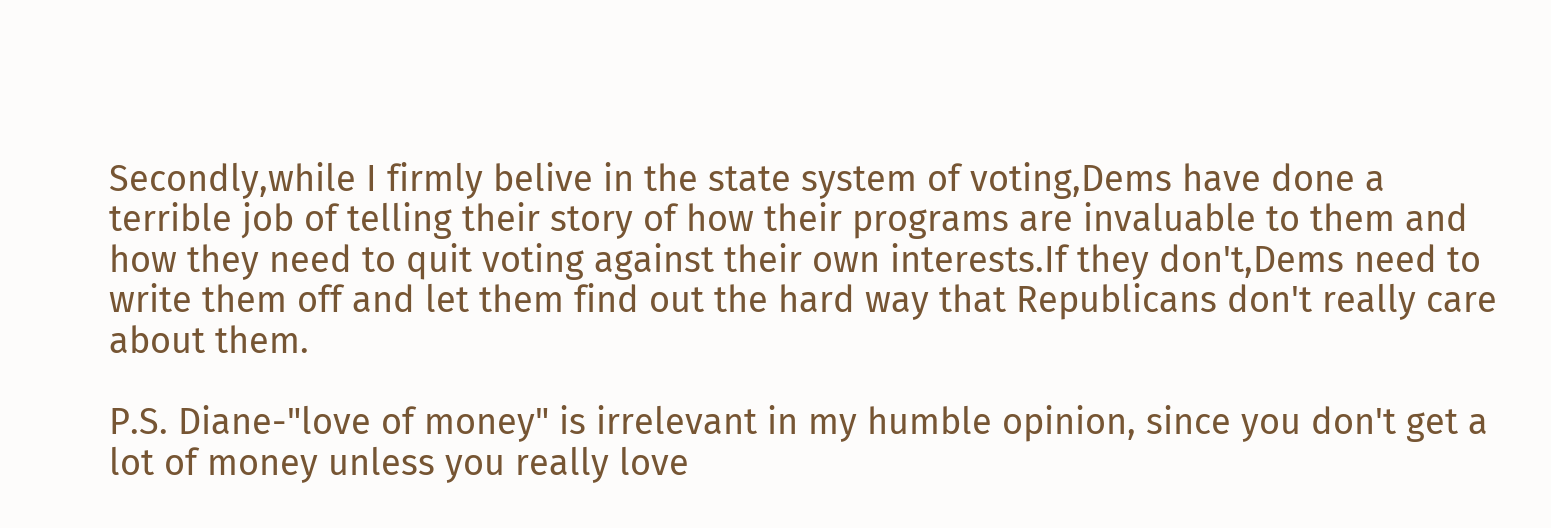Secondly,while I firmly belive in the state system of voting,Dems have done a terrible job of telling their story of how their programs are invaluable to them and how they need to quit voting against their own interests.If they don't,Dems need to write them off and let them find out the hard way that Republicans don't really care about them.

P.S. Diane-"love of money" is irrelevant in my humble opinion, since you don't get a lot of money unless you really love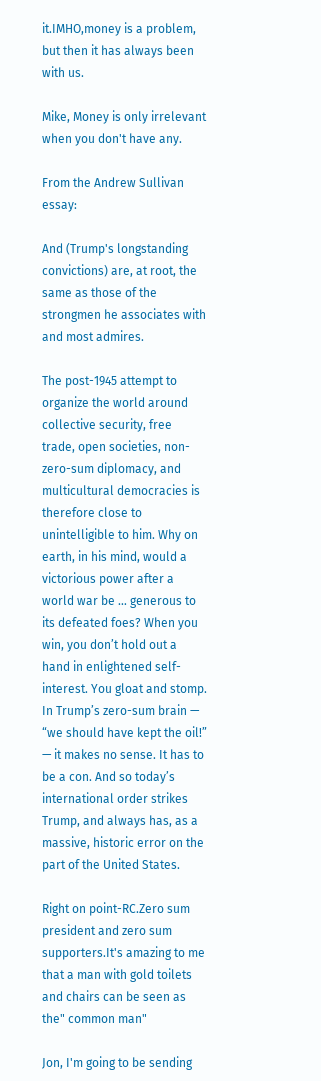it.IMHO,money is a problem, but then it has always been with us.

Mike, Money is only irrelevant when you don't have any.

From the Andrew Sullivan essay:

And (Trump's longstanding convictions) are, at root, the same as those of the strongmen he associates with and most admires.

The post-1945 attempt to organize the world around collective security, free trade, open societies, non-zero-sum diplomacy, and multicultural democracies is therefore close to unintelligible to him. Why on earth, in his mind, would a victorious power after a world war be … generous to its defeated foes? When you win, you don’t hold out a hand in enlightened self-interest. You gloat and stomp. In Trump’s zero-sum brain — “we should have kept the oil!” — it makes no sense. It has to be a con. And so today’s international order strikes Trump, and always has, as a massive, historic error on the part of the United States.

Right on point-RC.Zero sum president and zero sum supporters.It's amazing to me that a man with gold toilets and chairs can be seen as the" common man"

Jon, I'm going to be sending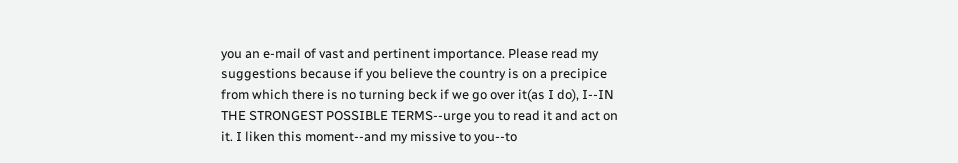you an e-mail of vast and pertinent importance. Please read my suggestions because if you believe the country is on a precipice from which there is no turning beck if we go over it(as I do), I--IN THE STRONGEST POSSIBLE TERMS--urge you to read it and act on it. I liken this moment--and my missive to you--to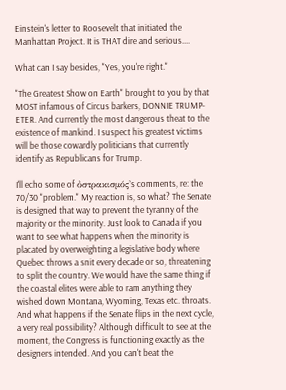Einstein's letter to Roosevelt that initiated the Manhattan Project. It is THAT dire and serious....

What can I say besides, "Yes, you're right."

"The Greatest Show on Earth" brought to you by that MOST infamous of Circus barkers, DONNIE TRUMP-ETER. And currently the most dangerous theat to the existence of mankind. I suspect his greatest victims will be those cowardly politicians that currently identify as Republicans for Trump.

I'll echo some of ὀστρακισμός's comments, re: the 70/30 "problem." My reaction is, so what? The Senate is designed that way to prevent the tyranny of the majority or the minority. Just look to Canada if you want to see what happens when the minority is placated by overweighting a legislative body where Quebec throws a snit every decade or so, threatening to split the country. We would have the same thing if the coastal elites were able to ram anything they wished down Montana, Wyoming, Texas etc. throats. And what happens if the Senate flips in the next cycle, a very real possibility? Although difficult to see at the moment, the Congress is functioning exactly as the designers intended. And you can't beat the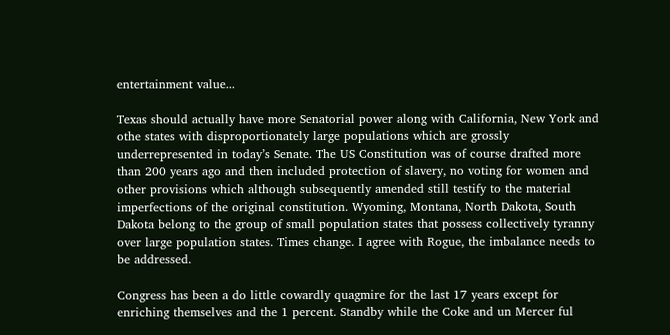entertainment value...

Texas should actually have more Senatorial power along with California, New York and othe states with disproportionately large populations which are grossly underrepresented in today’s Senate. The US Constitution was of course drafted more than 200 years ago and then included protection of slavery, no voting for women and other provisions which although subsequently amended still testify to the material imperfections of the original constitution. Wyoming, Montana, North Dakota, South Dakota belong to the group of small population states that possess collectively tyranny over large population states. Times change. I agree with Rogue, the imbalance needs to be addressed.

Congress has been a do little cowardly quagmire for the last 17 years except for enriching themselves and the 1 percent. Standby while the Coke and un Mercer ful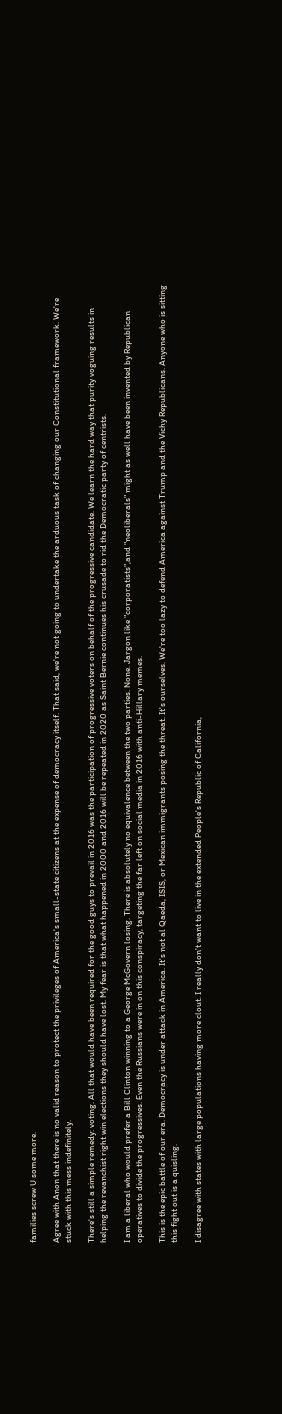families screw U some more.

Agree with Anon that there is no valid reason to protect the privileges of America's small-state citizens at the expense of democracy itself. That said, we're not going to undertake the arduous task of changing our Constitutional framework. We're stuck with this mess indefinitely.

There's still a simple remedy: voting. All that would have been required for the good guys to prevail in 2016 was the participation of progressive voters on behalf of the progressive candidate. We learn the hard way that purity voguing results in helping the revanchist right win elections they should have lost. My fear is that what happened in 2000 and 2016 will be repeated in 2020 as Saint Bernie continues his crusade to rid the Democratic party of centrists.

I am a liberal who would prefer a Bill Clinton winning to a George McGovern losing. There is absolutely no equivalence between the two parties. None. Jargon like "corporatists",and "neoliberals" might as well have been invented by Republican operatives to divide the progressives. Even the Russians were in on this conspiracy, targeting the far left on social media in 2016 with anti-Hillary memes.

This is the epic battle of our era. Democracy is under attack in America. It's not al Qaeda, ISIS, or Mexican immigrants posing the threat. It's ourselves. We're too lazy to defend America against Trump and the Vichy Republicans. Anyone who is sitting this fight out is a quisling.

I disagree with states with large populations having more clout. I really don't want to live in the extended People's Republic of California,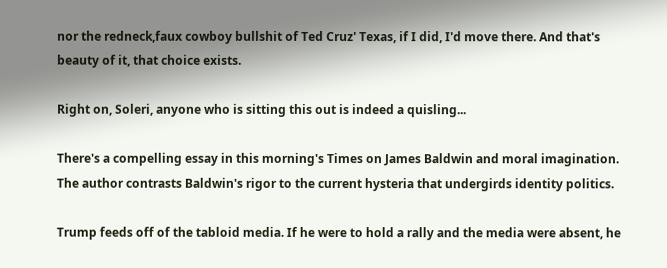nor the redneck,faux cowboy bullshit of Ted Cruz' Texas, if I did, I'd move there. And that's beauty of it, that choice exists.

Right on, Soleri, anyone who is sitting this out is indeed a quisling...

There's a compelling essay in this morning's Times on James Baldwin and moral imagination. The author contrasts Baldwin's rigor to the current hysteria that undergirds identity politics.

Trump feeds off of the tabloid media. If he were to hold a rally and the media were absent, he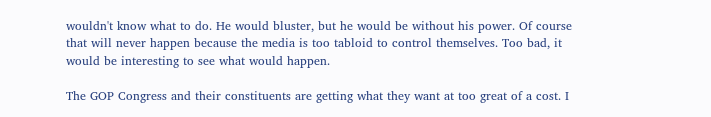wouldn't know what to do. He would bluster, but he would be without his power. Of course that will never happen because the media is too tabloid to control themselves. Too bad, it would be interesting to see what would happen.

The GOP Congress and their constituents are getting what they want at too great of a cost. I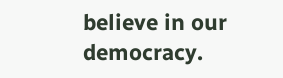believe in our democracy.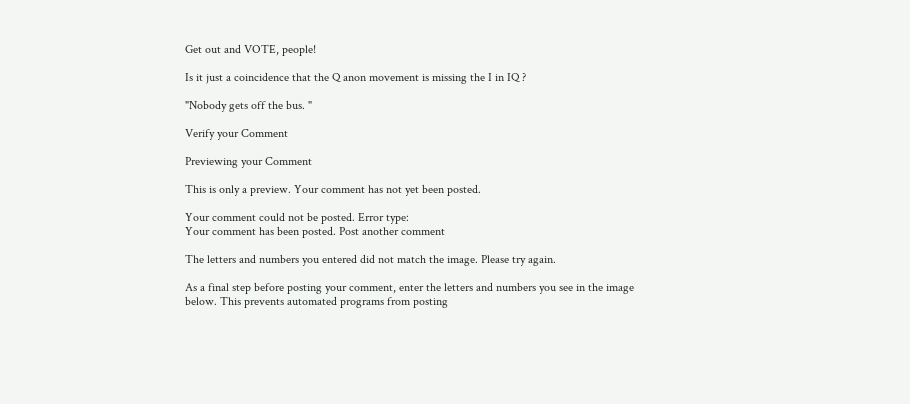Get out and VOTE, people!

Is it just a coincidence that the Q anon movement is missing the I in IQ ?

"Nobody gets off the bus. "

Verify your Comment

Previewing your Comment

This is only a preview. Your comment has not yet been posted.

Your comment could not be posted. Error type:
Your comment has been posted. Post another comment

The letters and numbers you entered did not match the image. Please try again.

As a final step before posting your comment, enter the letters and numbers you see in the image below. This prevents automated programs from posting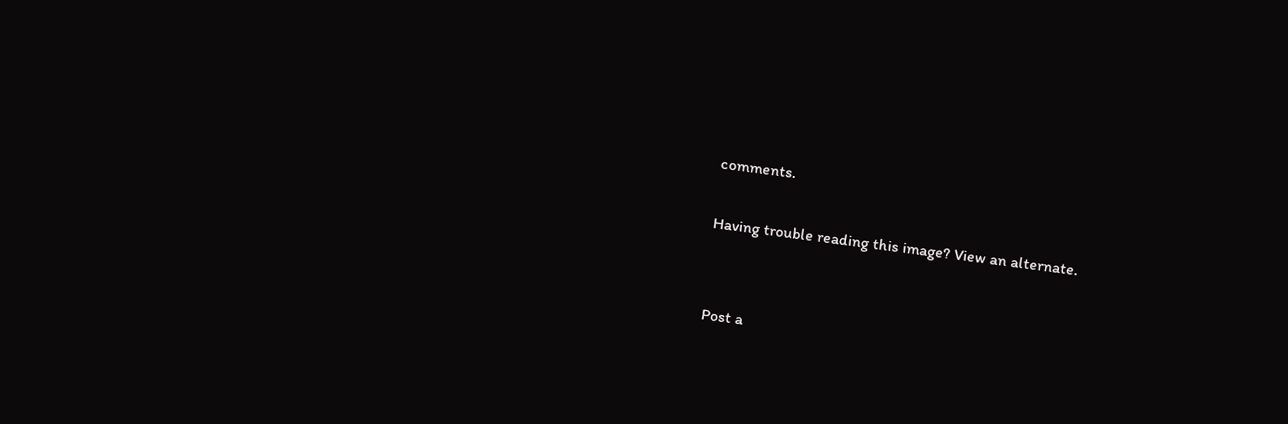comments.

Having trouble reading this image? View an alternate.


Post a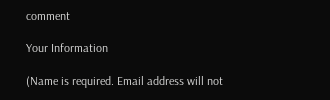comment

Your Information

(Name is required. Email address will not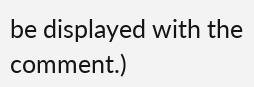be displayed with the comment.)